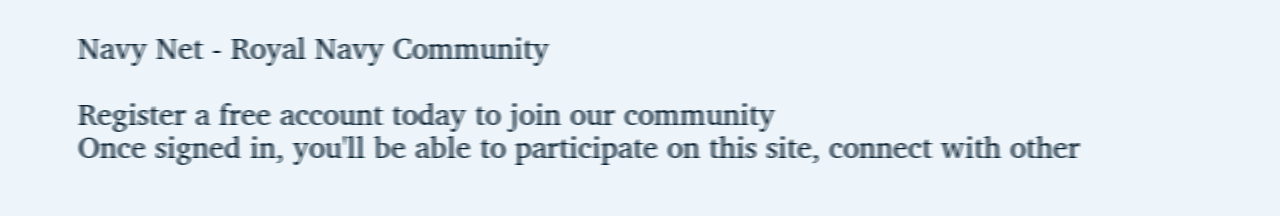Navy Net - Royal Navy Community

Register a free account today to join our community
Once signed in, you'll be able to participate on this site, connect with other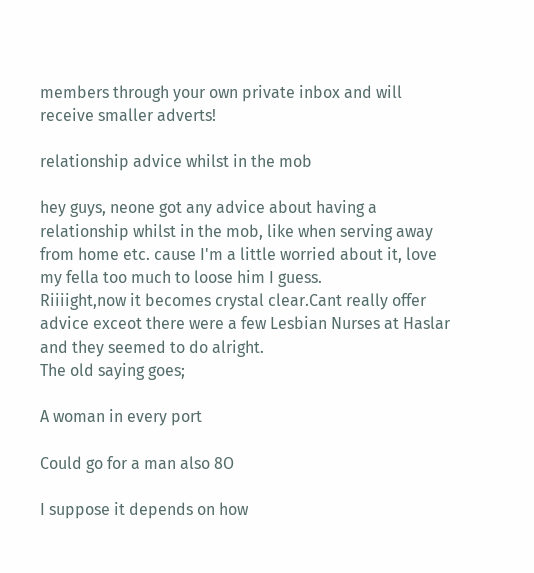members through your own private inbox and will receive smaller adverts!

relationship advice whilst in the mob

hey guys, neone got any advice about having a relationship whilst in the mob, like when serving away from home etc. cause I'm a little worried about it, love my fella too much to loose him I guess.
Riiiight,now it becomes crystal clear.Cant really offer advice exceot there were a few Lesbian Nurses at Haslar and they seemed to do alright.
The old saying goes;

A woman in every port

Could go for a man also 8O

I suppose it depends on how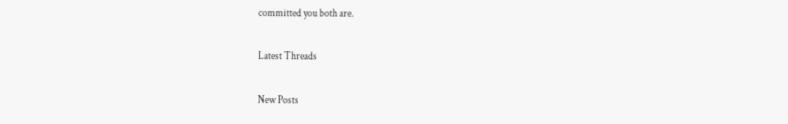committed you both are.

Latest Threads

New Posts